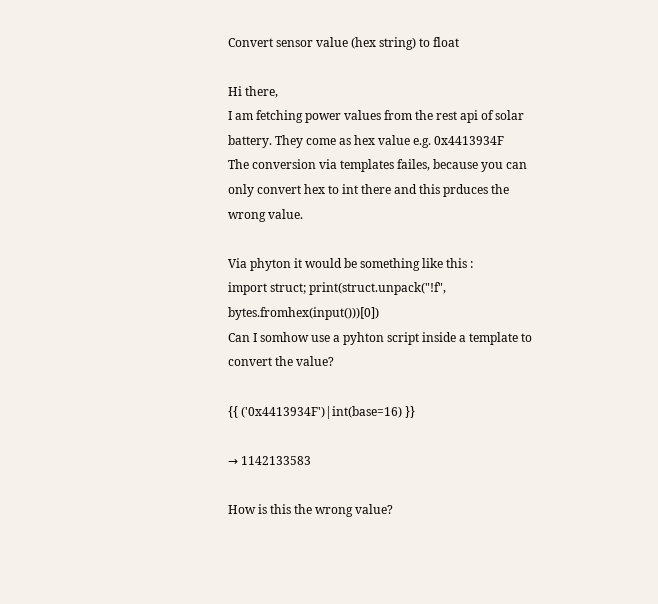Convert sensor value (hex string) to float

Hi there,
I am fetching power values from the rest api of solar battery. They come as hex value e.g. 0x4413934F
The conversion via templates failes, because you can only convert hex to int there and this prduces the wrong value.

Via phyton it would be something like this :
import struct; print(struct.unpack("!f", bytes.fromhex(input()))[0])
Can I somhow use a pyhton script inside a template to convert the value?

{{ ('0x4413934F')|int(base=16) }}

→ 1142133583

How is this the wrong value?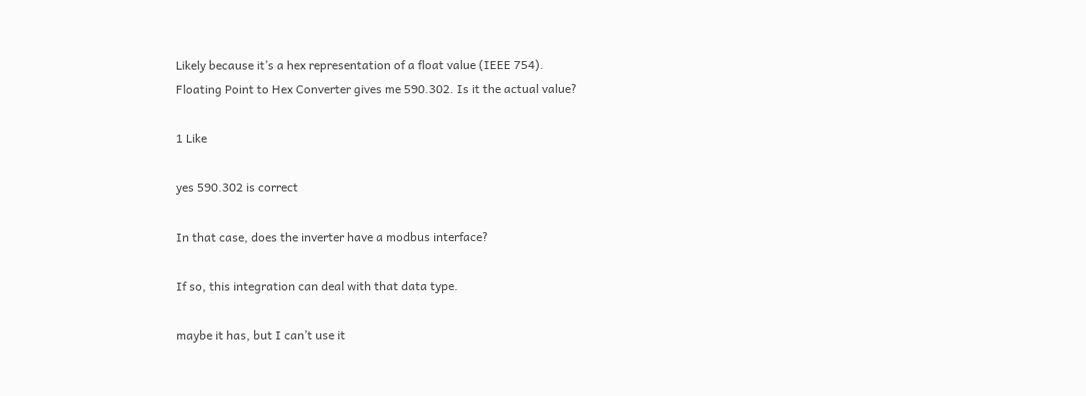Likely because it’s a hex representation of a float value (IEEE 754).
Floating Point to Hex Converter gives me 590.302. Is it the actual value?

1 Like

yes 590.302 is correct

In that case, does the inverter have a modbus interface?

If so, this integration can deal with that data type.

maybe it has, but I can’t use it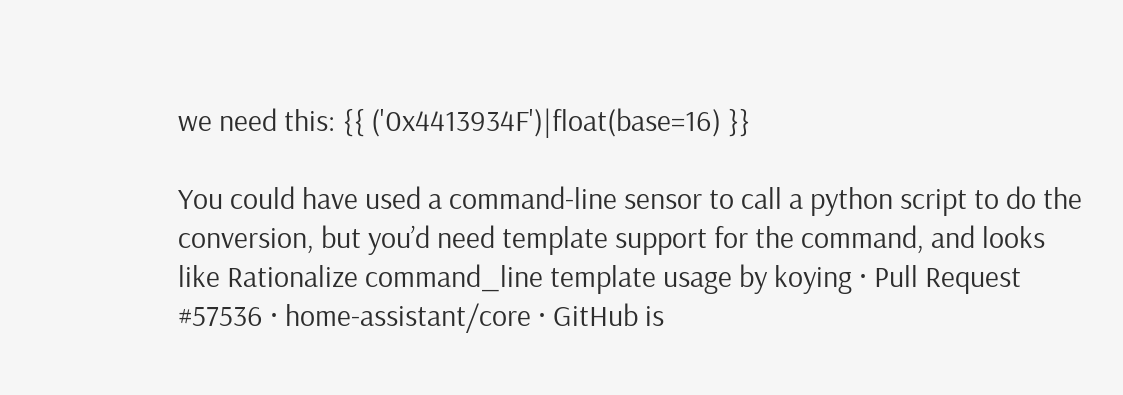we need this: {{ ('0x4413934F')|float(base=16) }}

You could have used a command-line sensor to call a python script to do the conversion, but you’d need template support for the command, and looks like Rationalize command_line template usage by koying · Pull Request #57536 · home-assistant/core · GitHub is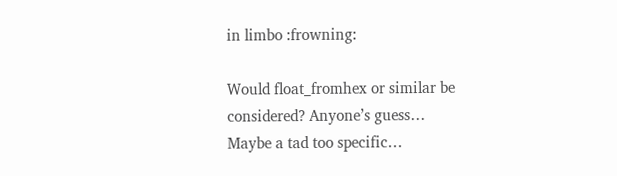in limbo :frowning:

Would float_fromhex or similar be considered? Anyone’s guess…
Maybe a tad too specific…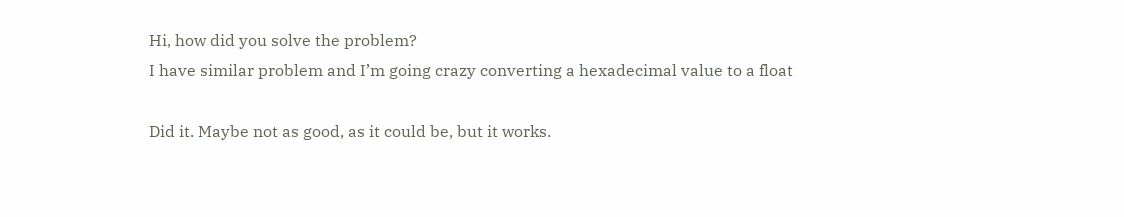Hi, how did you solve the problem?
I have similar problem and I’m going crazy converting a hexadecimal value to a float

Did it. Maybe not as good, as it could be, but it works.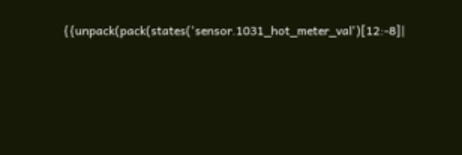{{unpack(pack(states('sensor.1031_hot_meter_val')[12:-8]|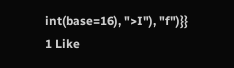int(base=16), ">I"), "f")}}
1 Like